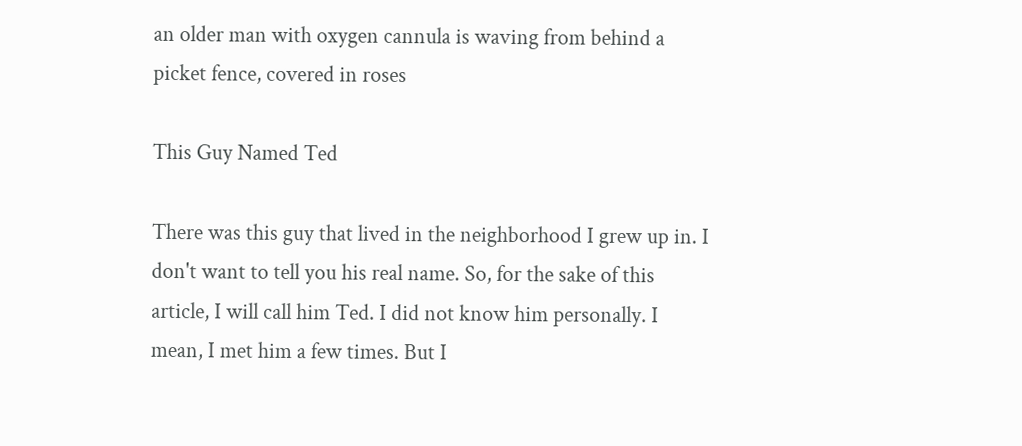an older man with oxygen cannula is waving from behind a picket fence, covered in roses

This Guy Named Ted

There was this guy that lived in the neighborhood I grew up in. I don't want to tell you his real name. So, for the sake of this article, I will call him Ted. I did not know him personally. I mean, I met him a few times. But I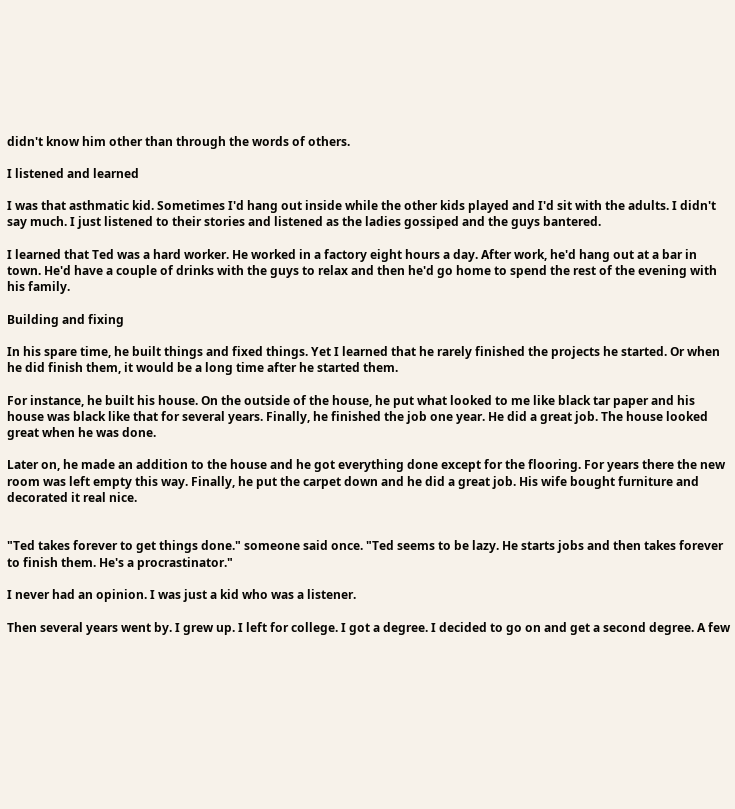didn't know him other than through the words of others.

I listened and learned

I was that asthmatic kid. Sometimes I'd hang out inside while the other kids played and I'd sit with the adults. I didn't say much. I just listened to their stories and listened as the ladies gossiped and the guys bantered.

I learned that Ted was a hard worker. He worked in a factory eight hours a day. After work, he'd hang out at a bar in town. He'd have a couple of drinks with the guys to relax and then he'd go home to spend the rest of the evening with his family.

Building and fixing

In his spare time, he built things and fixed things. Yet I learned that he rarely finished the projects he started. Or when he did finish them, it would be a long time after he started them.

For instance, he built his house. On the outside of the house, he put what looked to me like black tar paper and his house was black like that for several years. Finally, he finished the job one year. He did a great job. The house looked great when he was done.

Later on, he made an addition to the house and he got everything done except for the flooring. For years there the new room was left empty this way. Finally, he put the carpet down and he did a great job. His wife bought furniture and decorated it real nice.


"Ted takes forever to get things done." someone said once. "Ted seems to be lazy. He starts jobs and then takes forever to finish them. He's a procrastinator."

I never had an opinion. I was just a kid who was a listener.

Then several years went by. I grew up. I left for college. I got a degree. I decided to go on and get a second degree. A few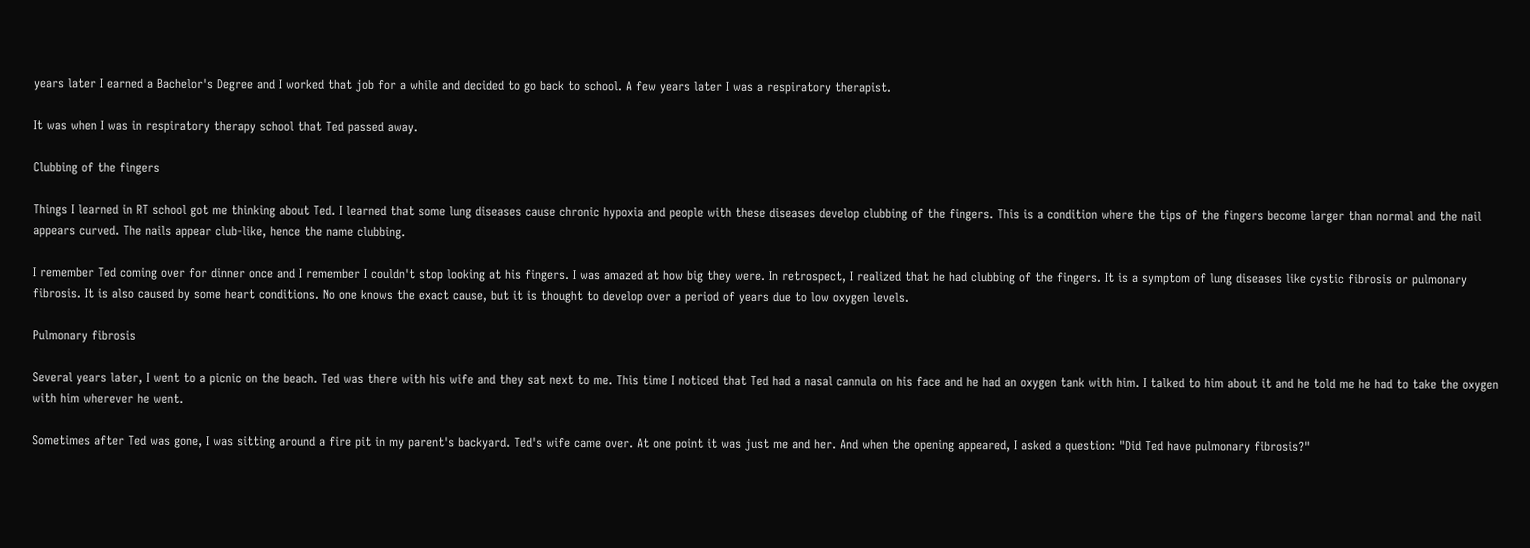years later I earned a Bachelor's Degree and I worked that job for a while and decided to go back to school. A few years later I was a respiratory therapist.

It was when I was in respiratory therapy school that Ted passed away.

Clubbing of the fingers

Things I learned in RT school got me thinking about Ted. I learned that some lung diseases cause chronic hypoxia and people with these diseases develop clubbing of the fingers. This is a condition where the tips of the fingers become larger than normal and the nail appears curved. The nails appear club-like, hence the name clubbing.

I remember Ted coming over for dinner once and I remember I couldn't stop looking at his fingers. I was amazed at how big they were. In retrospect, I realized that he had clubbing of the fingers. It is a symptom of lung diseases like cystic fibrosis or pulmonary fibrosis. It is also caused by some heart conditions. No one knows the exact cause, but it is thought to develop over a period of years due to low oxygen levels.

Pulmonary fibrosis

Several years later, I went to a picnic on the beach. Ted was there with his wife and they sat next to me. This time I noticed that Ted had a nasal cannula on his face and he had an oxygen tank with him. I talked to him about it and he told me he had to take the oxygen with him wherever he went.

Sometimes after Ted was gone, I was sitting around a fire pit in my parent's backyard. Ted's wife came over. At one point it was just me and her. And when the opening appeared, I asked a question: "Did Ted have pulmonary fibrosis?"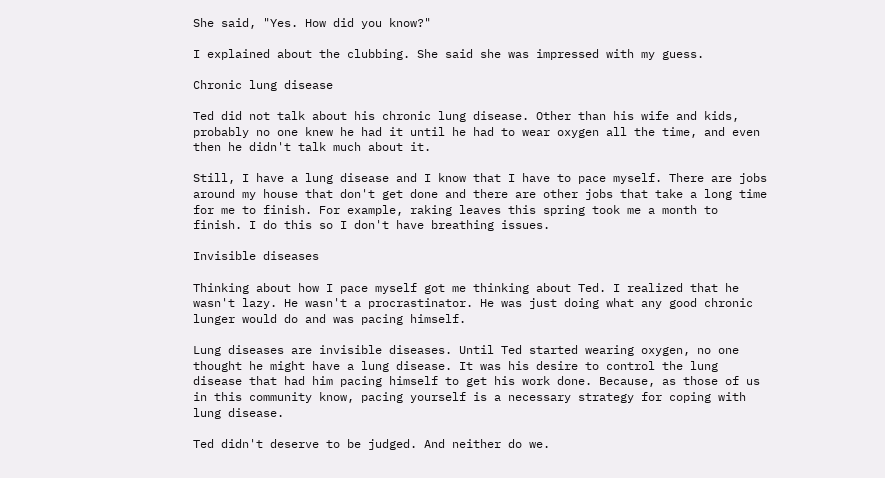She said, "Yes. How did you know?"

I explained about the clubbing. She said she was impressed with my guess.

Chronic lung disease

Ted did not talk about his chronic lung disease. Other than his wife and kids, probably no one knew he had it until he had to wear oxygen all the time, and even then he didn't talk much about it.

Still, I have a lung disease and I know that I have to pace myself. There are jobs around my house that don't get done and there are other jobs that take a long time for me to finish. For example, raking leaves this spring took me a month to finish. I do this so I don't have breathing issues.

Invisible diseases

Thinking about how I pace myself got me thinking about Ted. I realized that he wasn't lazy. He wasn't a procrastinator. He was just doing what any good chronic lunger would do and was pacing himself.

Lung diseases are invisible diseases. Until Ted started wearing oxygen, no one thought he might have a lung disease. It was his desire to control the lung disease that had him pacing himself to get his work done. Because, as those of us in this community know, pacing yourself is a necessary strategy for coping with lung disease.

Ted didn't deserve to be judged. And neither do we.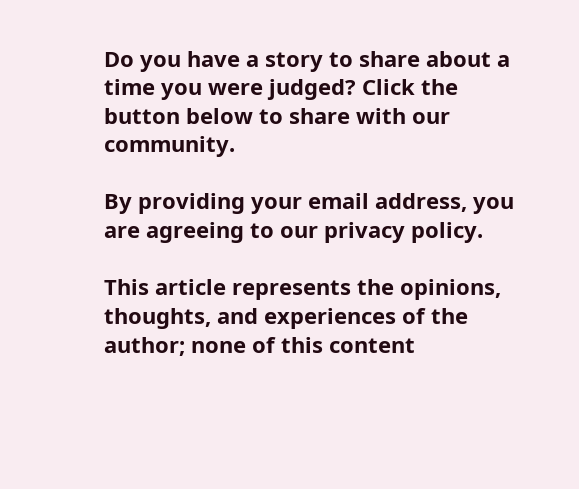Do you have a story to share about a time you were judged? Click the button below to share with our community.

By providing your email address, you are agreeing to our privacy policy.

This article represents the opinions, thoughts, and experiences of the author; none of this content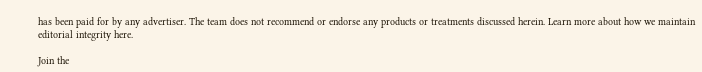has been paid for by any advertiser. The team does not recommend or endorse any products or treatments discussed herein. Learn more about how we maintain editorial integrity here.

Join the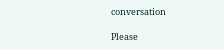conversation

Please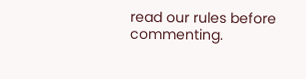read our rules before commenting.